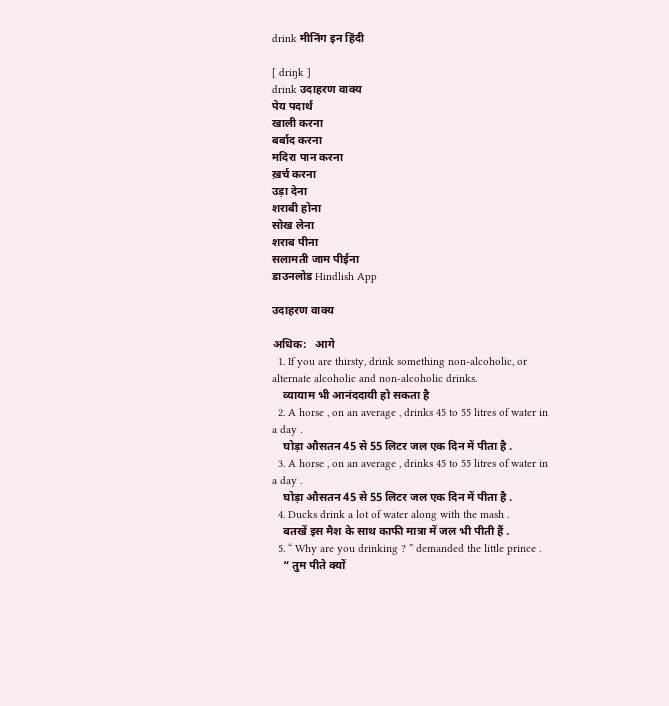drink मीनिंग इन हिंदी

[ driŋk ]
drink उदाहरण वाक्य
पेय पदार्थ
खाली करना
बर्बाद करना
मदिरा पान करना
ख़र्च करना
उड़ा देना
शराबी होना
सोख लेना
शराब पीना
सलामती जाम पीईना
डाउनलोड Hindlish App

उदाहरण वाक्य

अधिक:   आगे
  1. If you are thirsty, drink something non-alcoholic, or alternate alcoholic and non-alcoholic drinks.
    व्यायाम भी आनंददायी हो सकता है
  2. A horse , on an average , drinks 45 to 55 litres of water in a day .
    घोड़ा औसतन 45 से 55 लिटर जल एक दिन में पीता है .
  3. A horse , on an average , drinks 45 to 55 litres of water in a day .
    घोड़ा औसतन 45 से 55 लिटर जल एक दिन में पीता है .
  4. Ducks drink a lot of water along with the mash .
    बतखें इस मैश के साथ काफी मात्रा में जल भी पीती हैं .
  5. “ Why are you drinking ? ” demanded the little prince .
    “ तुम पीते क्यों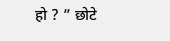हो ? ” छोटे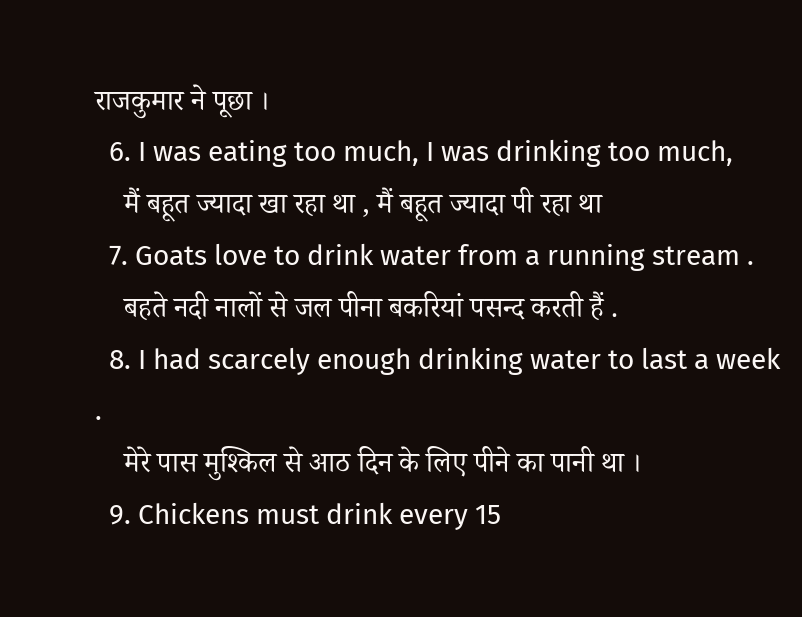राजकुमार ने पूछा ।
  6. I was eating too much, I was drinking too much,
    मैं बहूत ज्यादा खा रहा था , मैं बहूत ज्यादा पी रहा था
  7. Goats love to drink water from a running stream .
    बहते नदी नालों से जल पीना बकरियां पसन्द करती हैं .
  8. I had scarcely enough drinking water to last a week .
    मेरे पास मुश्किल से आठ दिन के लिए पीने का पानी था ।
  9. Chickens must drink every 15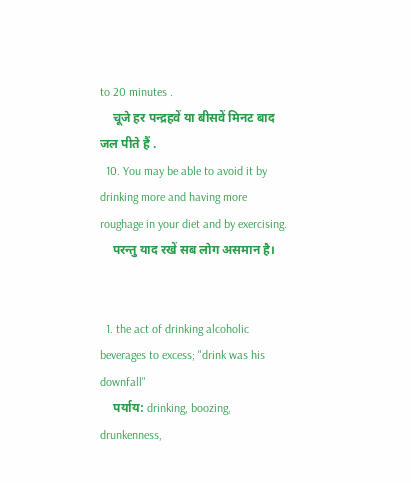to 20 minutes .
    चूजे हर पन्द्रहवें या बीसवें मिनट बाद जल पीते हैं .
  10. You may be able to avoid it by drinking more and having more roughage in your diet and by exercising.
    परन्तु याद रखें सब लोग असमान है।


  1. the act of drinking alcoholic beverages to excess; "drink was his downfall"
    पर्याय: drinking, boozing, drunkenness,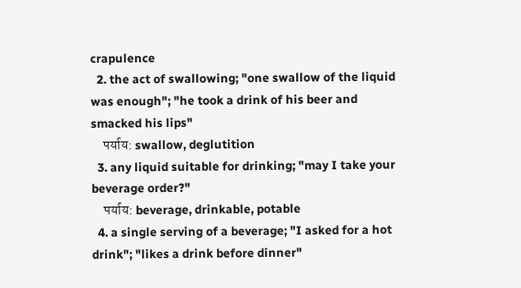crapulence
  2. the act of swallowing; "one swallow of the liquid was enough"; "he took a drink of his beer and smacked his lips"
    पर्याय: swallow, deglutition
  3. any liquid suitable for drinking; "may I take your beverage order?"
    पर्याय: beverage, drinkable, potable
  4. a single serving of a beverage; "I asked for a hot drink"; "likes a drink before dinner"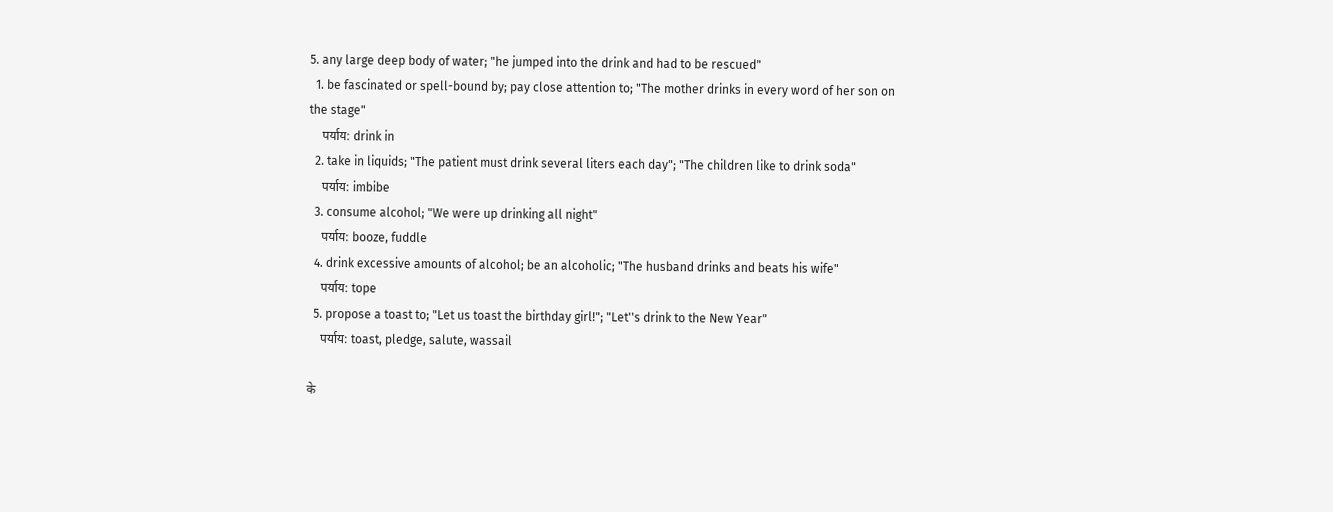5. any large deep body of water; "he jumped into the drink and had to be rescued"
  1. be fascinated or spell-bound by; pay close attention to; "The mother drinks in every word of her son on the stage"
    पर्याय: drink in
  2. take in liquids; "The patient must drink several liters each day"; "The children like to drink soda"
    पर्याय: imbibe
  3. consume alcohol; "We were up drinking all night"
    पर्याय: booze, fuddle
  4. drink excessive amounts of alcohol; be an alcoholic; "The husband drinks and beats his wife"
    पर्याय: tope
  5. propose a toast to; "Let us toast the birthday girl!"; "Let''s drink to the New Year"
    पर्याय: toast, pledge, salute, wassail

के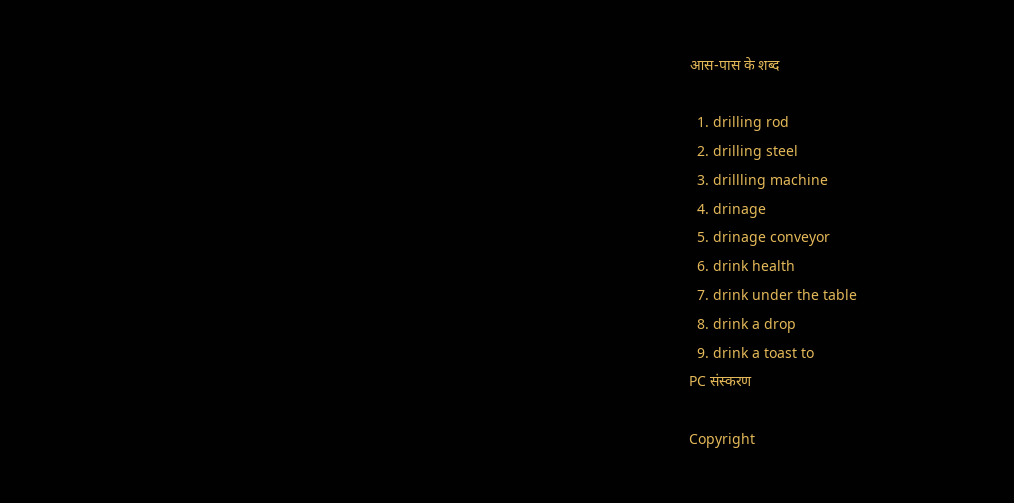आस-पास के शब्द

  1. drilling rod
  2. drilling steel
  3. drillling machine
  4. drinage
  5. drinage conveyor
  6. drink health
  7. drink under the table
  8. drink a drop
  9. drink a toast to
PC संस्करण

Copyright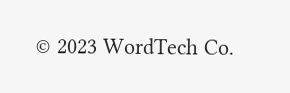© 2023 WordTech Co.